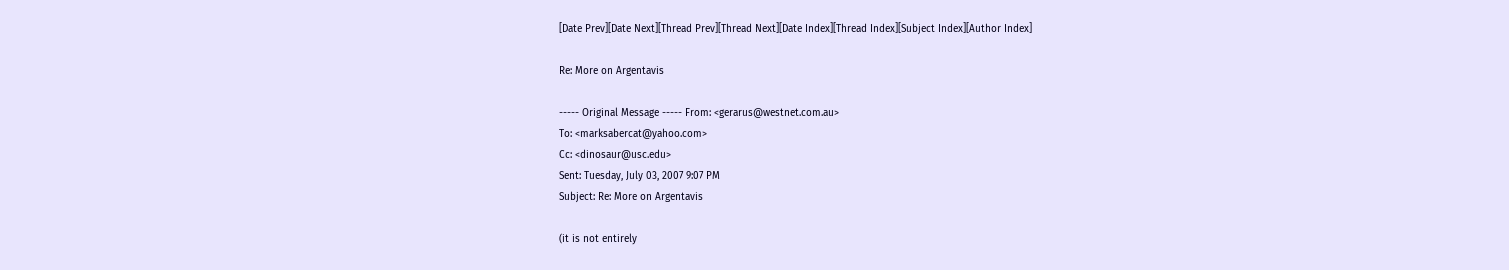[Date Prev][Date Next][Thread Prev][Thread Next][Date Index][Thread Index][Subject Index][Author Index]

Re: More on Argentavis

----- Original Message ----- From: <gerarus@westnet.com.au>
To: <marksabercat@yahoo.com>
Cc: <dinosaur@usc.edu>
Sent: Tuesday, July 03, 2007 9:07 PM
Subject: Re: More on Argentavis

(it is not entirely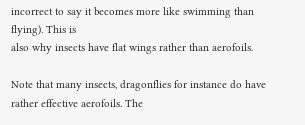incorrect to say it becomes more like swimming than flying). This is
also why insects have flat wings rather than aerofoils.

Note that many insects, dragonflies for instance do have rather effective aerofoils. The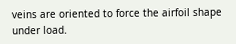veins are oriented to force the airfoil shape under load.